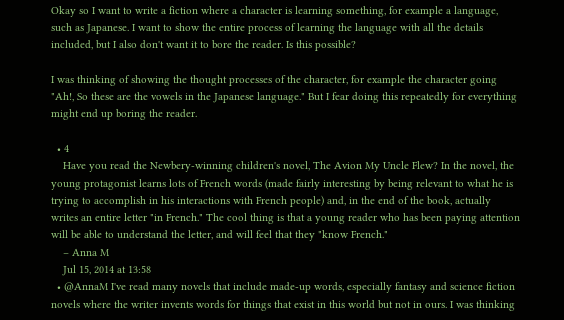Okay so I want to write a fiction where a character is learning something, for example a language, such as Japanese. I want to show the entire process of learning the language with all the details included, but I also don't want it to bore the reader. Is this possible?

I was thinking of showing the thought processes of the character, for example the character going "Ah!, So these are the vowels in the Japanese language." But I fear doing this repeatedly for everything might end up boring the reader.

  • 4
    Have you read the Newbery-winning children's novel, The Avion My Uncle Flew? In the novel, the young protagonist learns lots of French words (made fairly interesting by being relevant to what he is trying to accomplish in his interactions with French people) and, in the end of the book, actually writes an entire letter "in French." The cool thing is that a young reader who has been paying attention will be able to understand the letter, and will feel that they "know French."
    – Anna M
    Jul 15, 2014 at 13:58
  • @AnnaM I've read many novels that include made-up words, especially fantasy and science fiction novels where the writer invents words for things that exist in this world but not in ours. I was thinking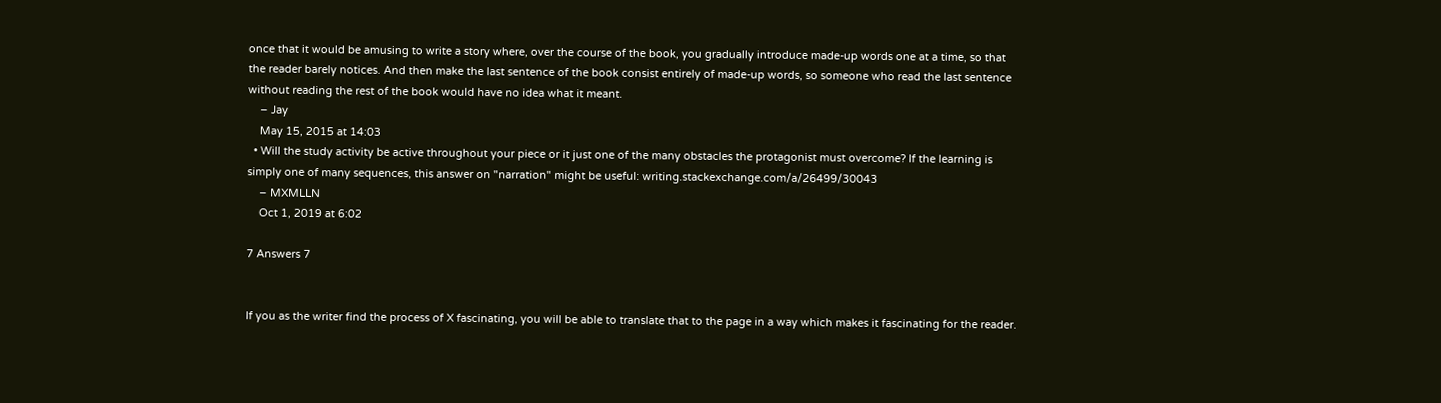once that it would be amusing to write a story where, over the course of the book, you gradually introduce made-up words one at a time, so that the reader barely notices. And then make the last sentence of the book consist entirely of made-up words, so someone who read the last sentence without reading the rest of the book would have no idea what it meant.
    – Jay
    May 15, 2015 at 14:03
  • Will the study activity be active throughout your piece or it just one of the many obstacles the protagonist must overcome? If the learning is simply one of many sequences, this answer on "narration" might be useful: writing.stackexchange.com/a/26499/30043
    – MXMLLN
    Oct 1, 2019 at 6:02

7 Answers 7


If you as the writer find the process of X fascinating, you will be able to translate that to the page in a way which makes it fascinating for the reader.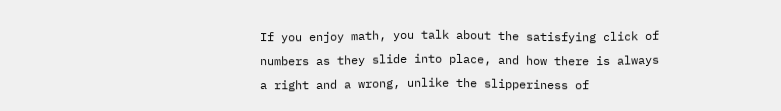If you enjoy math, you talk about the satisfying click of numbers as they slide into place, and how there is always a right and a wrong, unlike the slipperiness of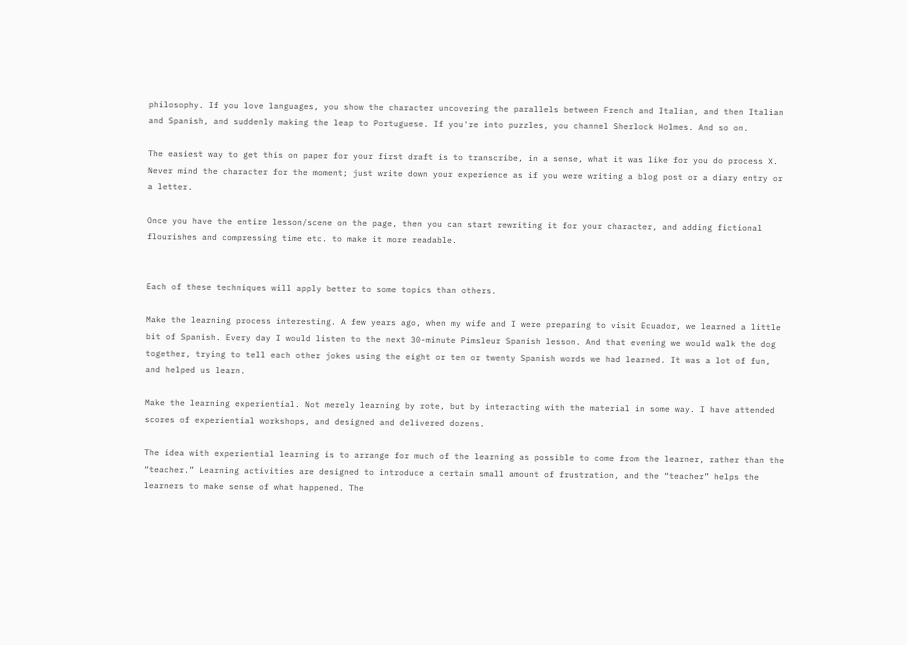philosophy. If you love languages, you show the character uncovering the parallels between French and Italian, and then Italian and Spanish, and suddenly making the leap to Portuguese. If you're into puzzles, you channel Sherlock Holmes. And so on.

The easiest way to get this on paper for your first draft is to transcribe, in a sense, what it was like for you do process X. Never mind the character for the moment; just write down your experience as if you were writing a blog post or a diary entry or a letter.

Once you have the entire lesson/scene on the page, then you can start rewriting it for your character, and adding fictional flourishes and compressing time etc. to make it more readable.


Each of these techniques will apply better to some topics than others.

Make the learning process interesting. A few years ago, when my wife and I were preparing to visit Ecuador, we learned a little bit of Spanish. Every day I would listen to the next 30-minute Pimsleur Spanish lesson. And that evening we would walk the dog together, trying to tell each other jokes using the eight or ten or twenty Spanish words we had learned. It was a lot of fun, and helped us learn.

Make the learning experiential. Not merely learning by rote, but by interacting with the material in some way. I have attended scores of experiential workshops, and designed and delivered dozens.

The idea with experiential learning is to arrange for much of the learning as possible to come from the learner, rather than the “teacher.” Learning activities are designed to introduce a certain small amount of frustration, and the “teacher” helps the learners to make sense of what happened. The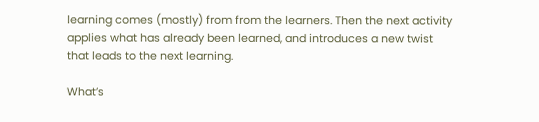learning comes (mostly) from from the learners. Then the next activity applies what has already been learned, and introduces a new twist that leads to the next learning.

What’s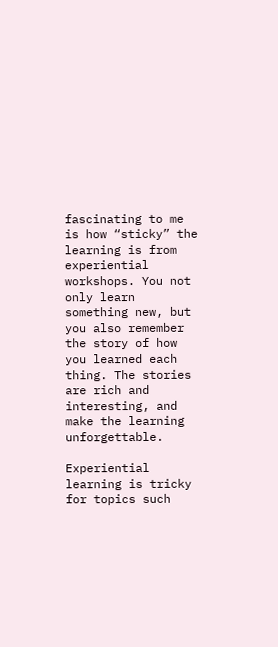fascinating to me is how “sticky” the learning is from experiential workshops. You not only learn something new, but you also remember the story of how you learned each thing. The stories are rich and interesting, and make the learning unforgettable.

Experiential learning is tricky for topics such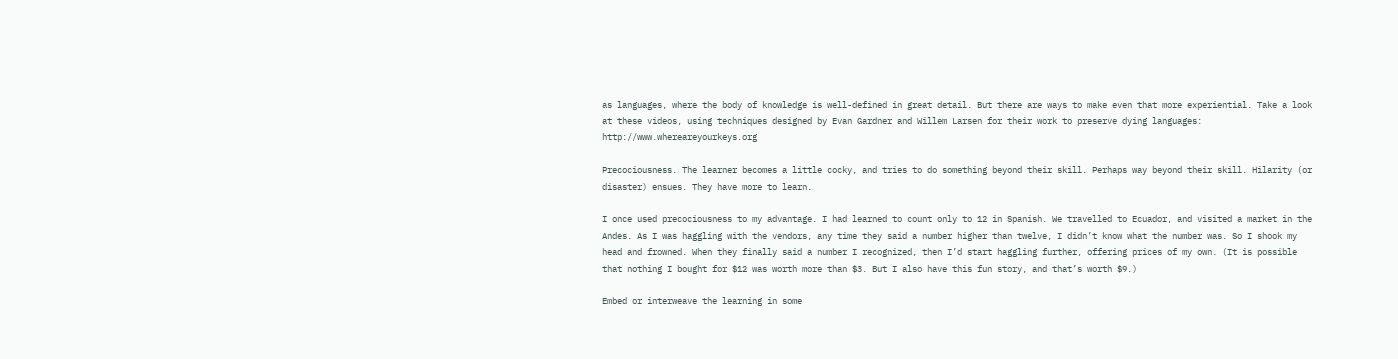as languages, where the body of knowledge is well-defined in great detail. But there are ways to make even that more experiential. Take a look at these videos, using techniques designed by Evan Gardner and Willem Larsen for their work to preserve dying languages: http://www.whereareyourkeys.org

Precociousness. The learner becomes a little cocky, and tries to do something beyond their skill. Perhaps way beyond their skill. Hilarity (or disaster) ensues. They have more to learn.

I once used precociousness to my advantage. I had learned to count only to 12 in Spanish. We travelled to Ecuador, and visited a market in the Andes. As I was haggling with the vendors, any time they said a number higher than twelve, I didn’t know what the number was. So I shook my head and frowned. When they finally said a number I recognized, then I’d start haggling further, offering prices of my own. (It is possible that nothing I bought for $12 was worth more than $3. But I also have this fun story, and that’s worth $9.)

Embed or interweave the learning in some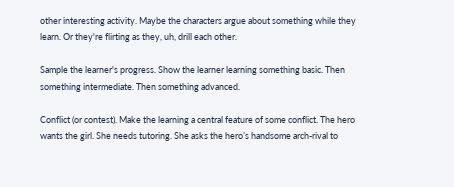other interesting activity. Maybe the characters argue about something while they learn. Or they're flirting as they, uh, drill each other.

Sample the learner's progress. Show the learner learning something basic. Then something intermediate. Then something advanced.

Conflict (or contest). Make the learning a central feature of some conflict. The hero wants the girl. She needs tutoring. She asks the hero’s handsome arch-rival to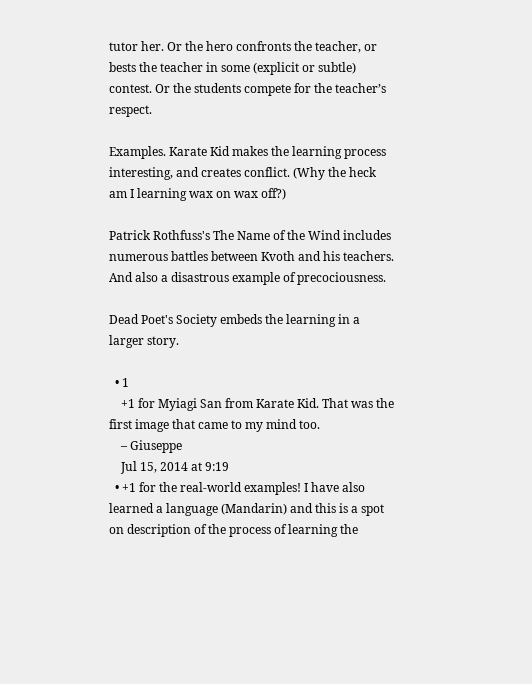tutor her. Or the hero confronts the teacher, or bests the teacher in some (explicit or subtle) contest. Or the students compete for the teacher’s respect.

Examples. Karate Kid makes the learning process interesting, and creates conflict. (Why the heck am I learning wax on wax off?)

Patrick Rothfuss's The Name of the Wind includes numerous battles between Kvoth and his teachers. And also a disastrous example of precociousness.

Dead Poet's Society embeds the learning in a larger story.

  • 1
    +1 for Myiagi San from Karate Kid. That was the first image that came to my mind too.
    – Giuseppe
    Jul 15, 2014 at 9:19
  • +1 for the real-world examples! I have also learned a language (Mandarin) and this is a spot on description of the process of learning the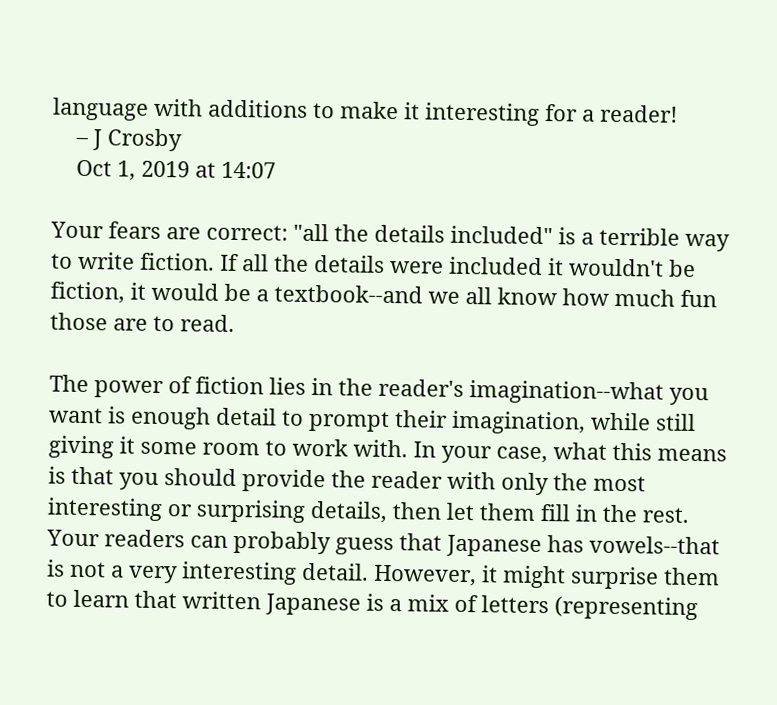language with additions to make it interesting for a reader!
    – J Crosby
    Oct 1, 2019 at 14:07

Your fears are correct: "all the details included" is a terrible way to write fiction. If all the details were included it wouldn't be fiction, it would be a textbook--and we all know how much fun those are to read.

The power of fiction lies in the reader's imagination--what you want is enough detail to prompt their imagination, while still giving it some room to work with. In your case, what this means is that you should provide the reader with only the most interesting or surprising details, then let them fill in the rest. Your readers can probably guess that Japanese has vowels--that is not a very interesting detail. However, it might surprise them to learn that written Japanese is a mix of letters (representing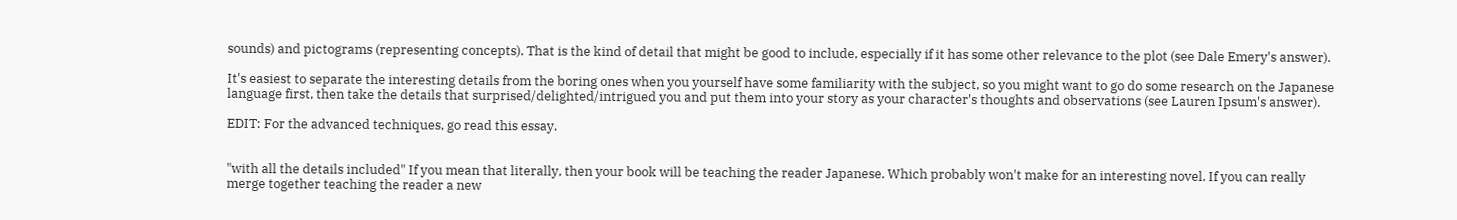sounds) and pictograms (representing concepts). That is the kind of detail that might be good to include, especially if it has some other relevance to the plot (see Dale Emery's answer).

It's easiest to separate the interesting details from the boring ones when you yourself have some familiarity with the subject, so you might want to go do some research on the Japanese language first, then take the details that surprised/delighted/intrigued you and put them into your story as your character's thoughts and observations (see Lauren Ipsum's answer).

EDIT: For the advanced techniques, go read this essay.


"with all the details included" If you mean that literally, then your book will be teaching the reader Japanese. Which probably won't make for an interesting novel. If you can really merge together teaching the reader a new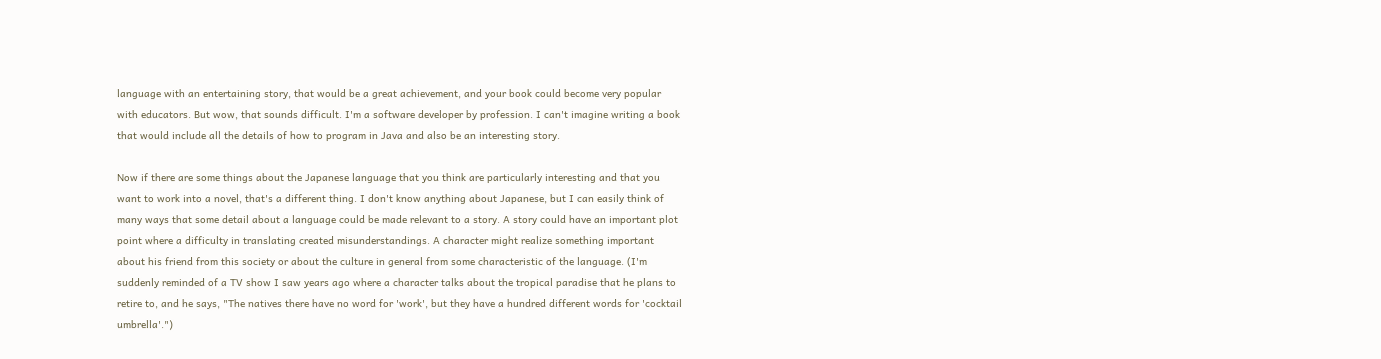language with an entertaining story, that would be a great achievement, and your book could become very popular with educators. But wow, that sounds difficult. I'm a software developer by profession. I can't imagine writing a book that would include all the details of how to program in Java and also be an interesting story.

Now if there are some things about the Japanese language that you think are particularly interesting and that you want to work into a novel, that's a different thing. I don't know anything about Japanese, but I can easily think of many ways that some detail about a language could be made relevant to a story. A story could have an important plot point where a difficulty in translating created misunderstandings. A character might realize something important about his friend from this society or about the culture in general from some characteristic of the language. (I'm suddenly reminded of a TV show I saw years ago where a character talks about the tropical paradise that he plans to retire to, and he says, "The natives there have no word for 'work', but they have a hundred different words for 'cocktail umbrella'.")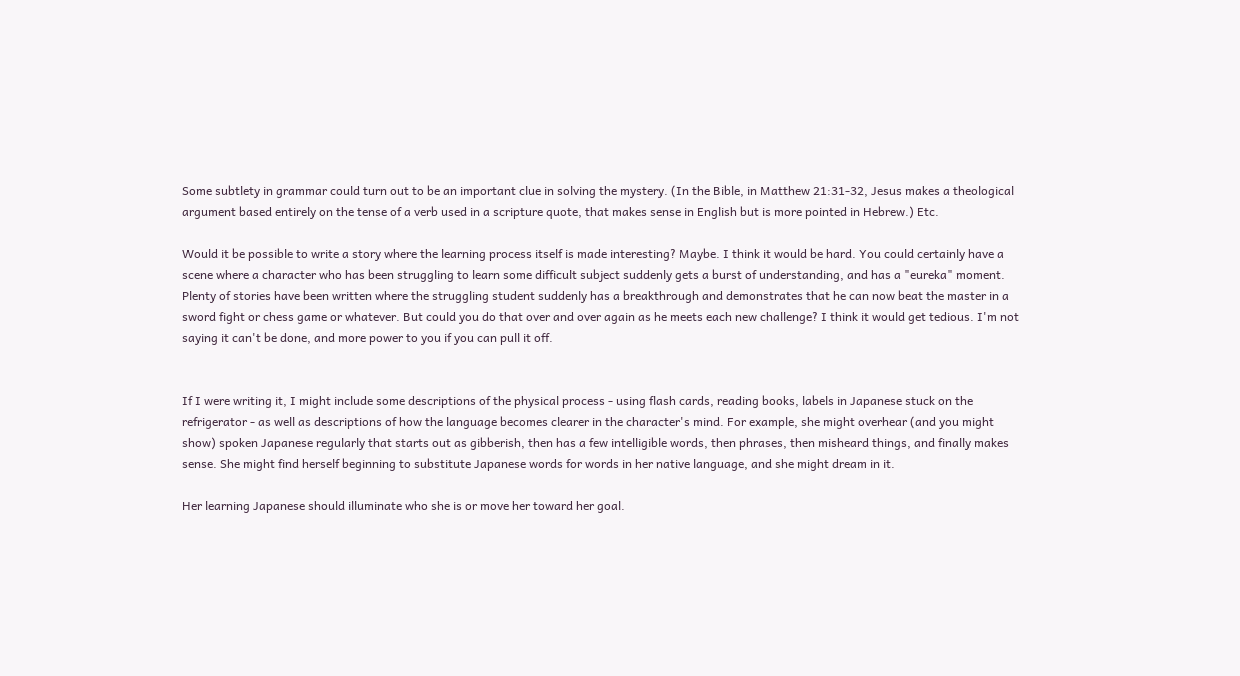Some subtlety in grammar could turn out to be an important clue in solving the mystery. (In the Bible, in Matthew 21:31-32, Jesus makes a theological argument based entirely on the tense of a verb used in a scripture quote, that makes sense in English but is more pointed in Hebrew.) Etc.

Would it be possible to write a story where the learning process itself is made interesting? Maybe. I think it would be hard. You could certainly have a scene where a character who has been struggling to learn some difficult subject suddenly gets a burst of understanding, and has a "eureka" moment. Plenty of stories have been written where the struggling student suddenly has a breakthrough and demonstrates that he can now beat the master in a sword fight or chess game or whatever. But could you do that over and over again as he meets each new challenge? I think it would get tedious. I'm not saying it can't be done, and more power to you if you can pull it off.


If I were writing it, I might include some descriptions of the physical process - using flash cards, reading books, labels in Japanese stuck on the refrigerator - as well as descriptions of how the language becomes clearer in the character's mind. For example, she might overhear (and you might show) spoken Japanese regularly that starts out as gibberish, then has a few intelligible words, then phrases, then misheard things, and finally makes sense. She might find herself beginning to substitute Japanese words for words in her native language, and she might dream in it.

Her learning Japanese should illuminate who she is or move her toward her goal.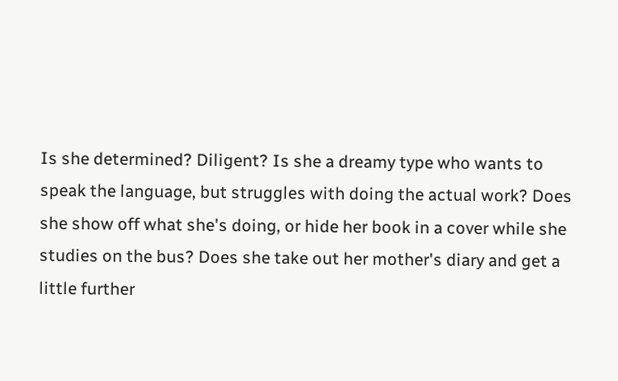Is she determined? Diligent? Is she a dreamy type who wants to speak the language, but struggles with doing the actual work? Does she show off what she's doing, or hide her book in a cover while she studies on the bus? Does she take out her mother's diary and get a little further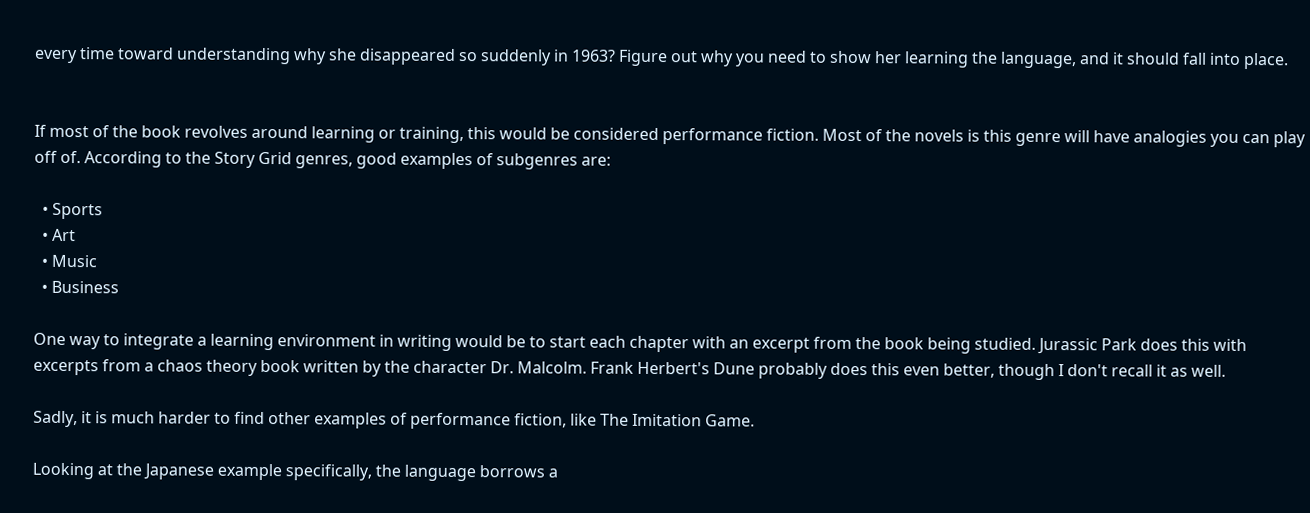every time toward understanding why she disappeared so suddenly in 1963? Figure out why you need to show her learning the language, and it should fall into place.


If most of the book revolves around learning or training, this would be considered performance fiction. Most of the novels is this genre will have analogies you can play off of. According to the Story Grid genres, good examples of subgenres are:

  • Sports
  • Art
  • Music
  • Business

One way to integrate a learning environment in writing would be to start each chapter with an excerpt from the book being studied. Jurassic Park does this with excerpts from a chaos theory book written by the character Dr. Malcolm. Frank Herbert's Dune probably does this even better, though I don't recall it as well.

Sadly, it is much harder to find other examples of performance fiction, like The Imitation Game.

Looking at the Japanese example specifically, the language borrows a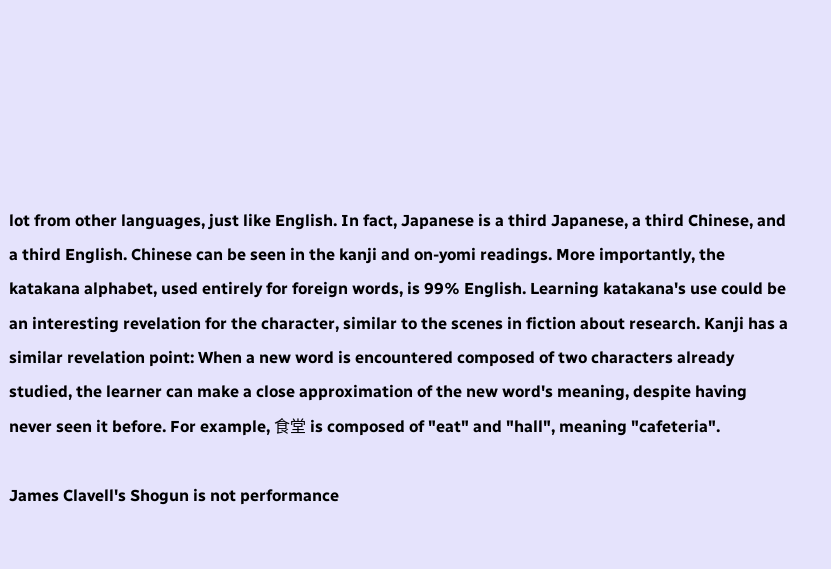lot from other languages, just like English. In fact, Japanese is a third Japanese, a third Chinese, and a third English. Chinese can be seen in the kanji and on-yomi readings. More importantly, the katakana alphabet, used entirely for foreign words, is 99% English. Learning katakana's use could be an interesting revelation for the character, similar to the scenes in fiction about research. Kanji has a similar revelation point: When a new word is encountered composed of two characters already studied, the learner can make a close approximation of the new word's meaning, despite having never seen it before. For example, 食堂 is composed of "eat" and "hall", meaning "cafeteria".

James Clavell's Shogun is not performance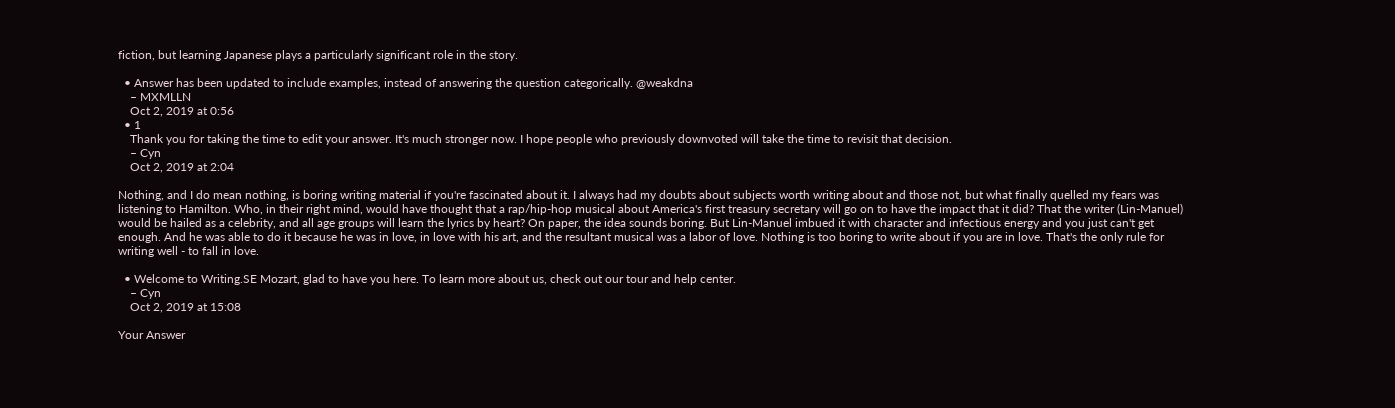fiction, but learning Japanese plays a particularly significant role in the story.

  • Answer has been updated to include examples, instead of answering the question categorically. @weakdna
    – MXMLLN
    Oct 2, 2019 at 0:56
  • 1
    Thank you for taking the time to edit your answer. It's much stronger now. I hope people who previously downvoted will take the time to revisit that decision.
    – Cyn
    Oct 2, 2019 at 2:04

Nothing, and I do mean nothing, is boring writing material if you're fascinated about it. I always had my doubts about subjects worth writing about and those not, but what finally quelled my fears was listening to Hamilton. Who, in their right mind, would have thought that a rap/hip-hop musical about America's first treasury secretary will go on to have the impact that it did? That the writer (Lin-Manuel) would be hailed as a celebrity, and all age groups will learn the lyrics by heart? On paper, the idea sounds boring. But Lin-Manuel imbued it with character and infectious energy and you just can't get enough. And he was able to do it because he was in love, in love with his art, and the resultant musical was a labor of love. Nothing is too boring to write about if you are in love. That's the only rule for writing well - to fall in love.

  • Welcome to Writing.SE Mozart, glad to have you here. To learn more about us, check out our tour and help center.
    – Cyn
    Oct 2, 2019 at 15:08

Your Answer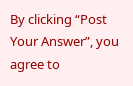By clicking “Post Your Answer”, you agree to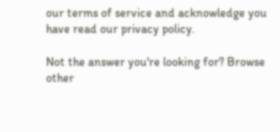our terms of service and acknowledge you have read our privacy policy.

Not the answer you're looking for? Browse other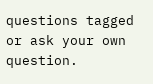questions tagged or ask your own question.